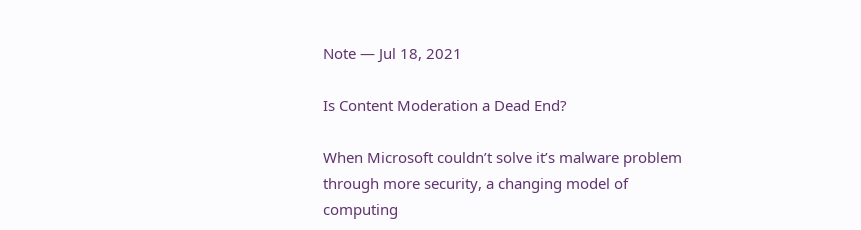Note — Jul 18, 2021

Is Content Moderation a Dead End?

When Microsoft couldn’t solve it’s malware problem through more security, a changing model of computing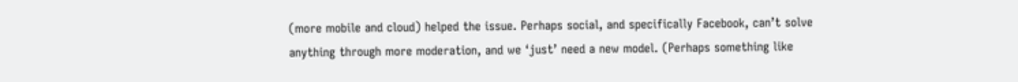(more mobile and cloud) helped the issue. Perhaps social, and specifically Facebook, can’t solve anything through more moderation, and we ‘just’ need a new model. (Perhaps something like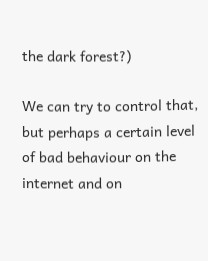the dark forest?)

We can try to control that, but perhaps a certain level of bad behaviour on the internet and on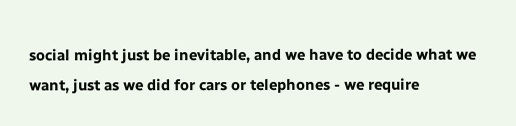social might just be inevitable, and we have to decide what we want, just as we did for cars or telephones - we require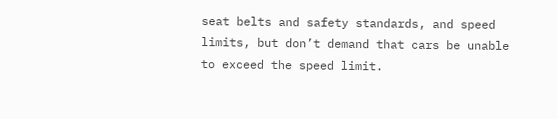seat belts and safety standards, and speed limits, but don’t demand that cars be unable to exceed the speed limit.